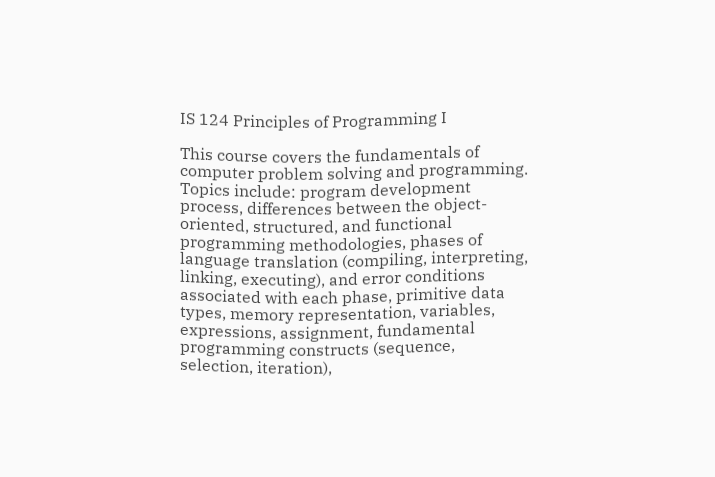IS 124 Principles of Programming I

This course covers the fundamentals of computer problem solving and programming. Topics include: program development process, differences between the object-oriented, structured, and functional programming methodologies, phases of language translation (compiling, interpreting, linking, executing), and error conditions associated with each phase, primitive data types, memory representation, variables, expressions, assignment, fundamental programming constructs (sequence, selection, iteration),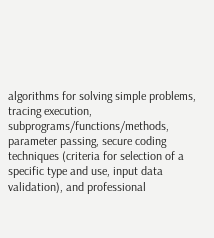algorithms for solving simple problems, tracing execution, subprograms/functions/methods, parameter passing, secure coding techniques (criteria for selection of a specific type and use, input data validation), and professional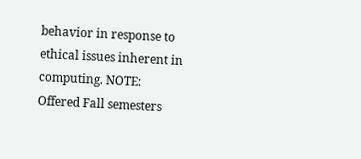behavior in response to ethical issues inherent in computing. NOTE: Offered Fall semesters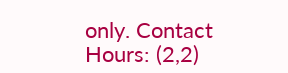only. Contact Hours: (2,2)